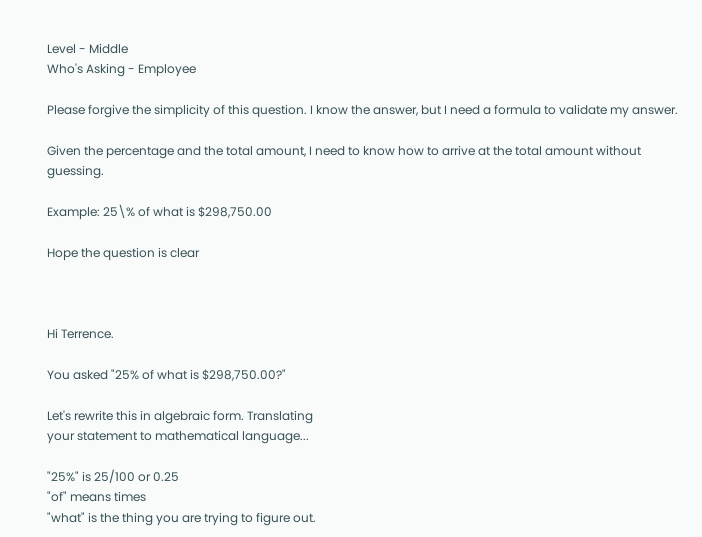Level - Middle
Who's Asking - Employee

Please forgive the simplicity of this question. I know the answer, but I need a formula to validate my answer.

Given the percentage and the total amount, I need to know how to arrive at the total amount without guessing.

Example: 25\% of what is $298,750.00

Hope the question is clear



Hi Terrence.

You asked "25% of what is $298,750.00?"

Let's rewrite this in algebraic form. Translating
your statement to mathematical language...

"25%" is 25/100 or 0.25
"of" means times
"what" is the thing you are trying to figure out.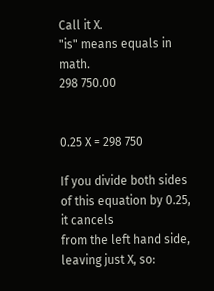Call it X.
"is" means equals in math.
298 750.00


0.25 X = 298 750

If you divide both sides of this equation by 0.25, it cancels
from the left hand side, leaving just X, so: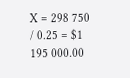X = 298 750 / 0.25 = $1 195 000.00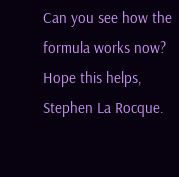Can you see how the formula works now?
Hope this helps,
Stephen La Rocque.